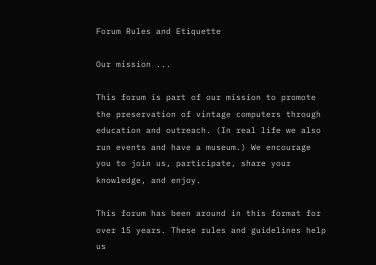Forum Rules and Etiquette

Our mission ...

This forum is part of our mission to promote the preservation of vintage computers through education and outreach. (In real life we also run events and have a museum.) We encourage you to join us, participate, share your knowledge, and enjoy.

This forum has been around in this format for over 15 years. These rules and guidelines help us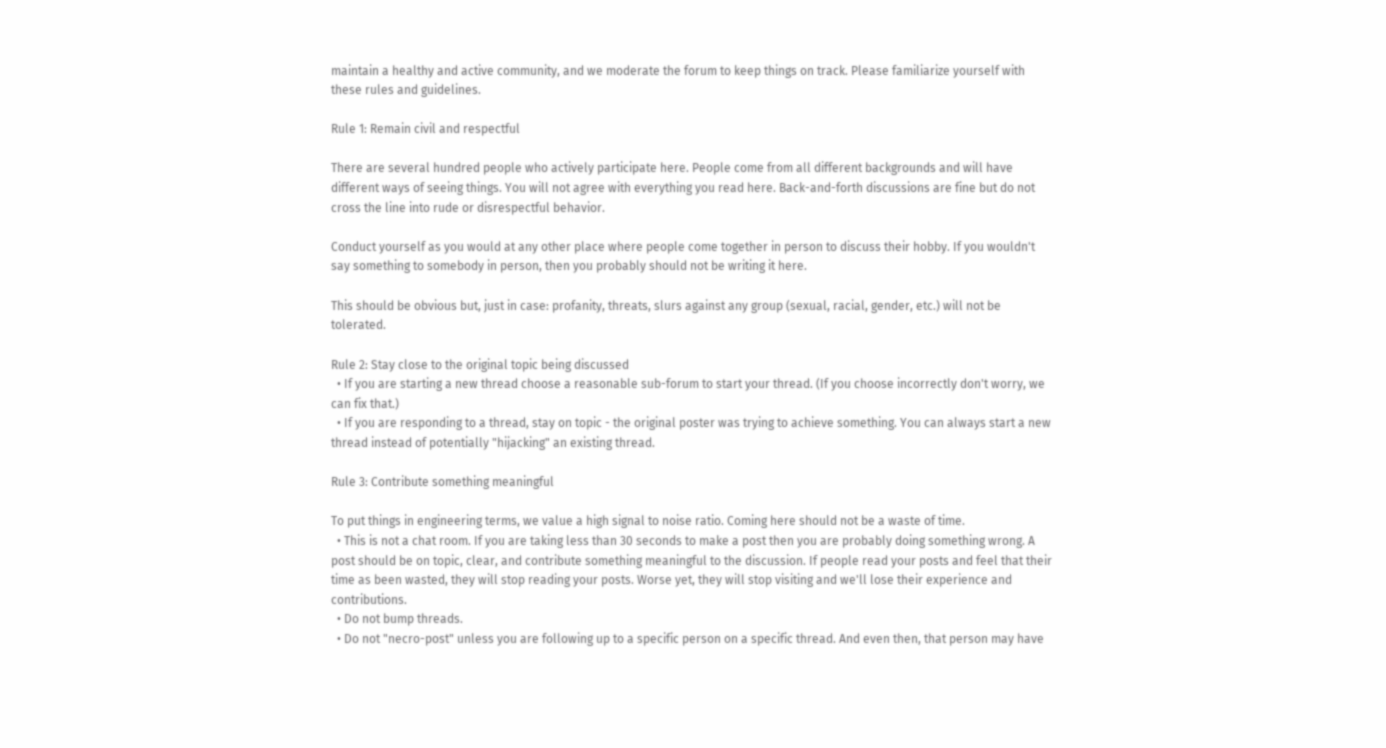maintain a healthy and active community, and we moderate the forum to keep things on track. Please familiarize yourself with these rules and guidelines.

Rule 1: Remain civil and respectful

There are several hundred people who actively participate here. People come from all different backgrounds and will have different ways of seeing things. You will not agree with everything you read here. Back-and-forth discussions are fine but do not cross the line into rude or disrespectful behavior.

Conduct yourself as you would at any other place where people come together in person to discuss their hobby. If you wouldn't say something to somebody in person, then you probably should not be writing it here.

This should be obvious but, just in case: profanity, threats, slurs against any group (sexual, racial, gender, etc.) will not be tolerated.

Rule 2: Stay close to the original topic being discussed
  • If you are starting a new thread choose a reasonable sub-forum to start your thread. (If you choose incorrectly don't worry, we can fix that.)
  • If you are responding to a thread, stay on topic - the original poster was trying to achieve something. You can always start a new thread instead of potentially "hijacking" an existing thread.

Rule 3: Contribute something meaningful

To put things in engineering terms, we value a high signal to noise ratio. Coming here should not be a waste of time.
  • This is not a chat room. If you are taking less than 30 seconds to make a post then you are probably doing something wrong. A post should be on topic, clear, and contribute something meaningful to the discussion. If people read your posts and feel that their time as been wasted, they will stop reading your posts. Worse yet, they will stop visiting and we'll lose their experience and contributions.
  • Do not bump threads.
  • Do not "necro-post" unless you are following up to a specific person on a specific thread. And even then, that person may have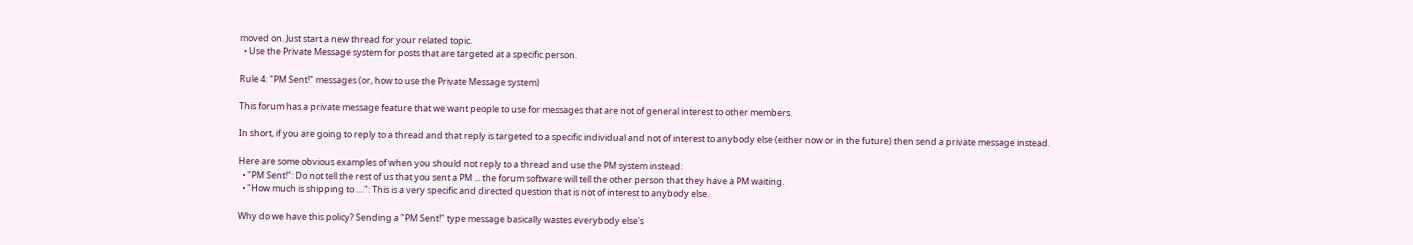moved on. Just start a new thread for your related topic.
  • Use the Private Message system for posts that are targeted at a specific person.

Rule 4: "PM Sent!" messages (or, how to use the Private Message system)

This forum has a private message feature that we want people to use for messages that are not of general interest to other members.

In short, if you are going to reply to a thread and that reply is targeted to a specific individual and not of interest to anybody else (either now or in the future) then send a private message instead.

Here are some obvious examples of when you should not reply to a thread and use the PM system instead:
  • "PM Sent!": Do not tell the rest of us that you sent a PM ... the forum software will tell the other person that they have a PM waiting.
  • "How much is shipping to ....": This is a very specific and directed question that is not of interest to anybody else.

Why do we have this policy? Sending a "PM Sent!" type message basically wastes everybody else's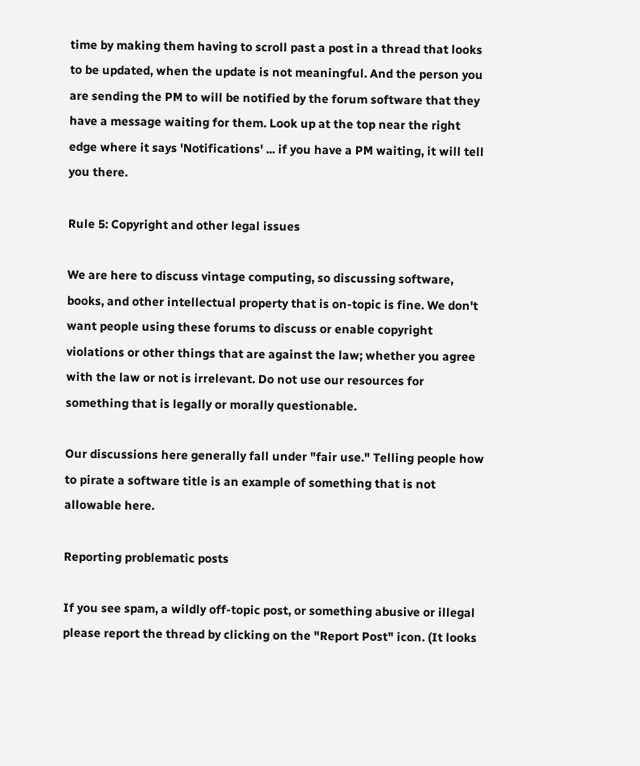time by making them having to scroll past a post in a thread that looks to be updated, when the update is not meaningful. And the person you are sending the PM to will be notified by the forum software that they have a message waiting for them. Look up at the top near the right edge where it says 'Notifications' ... if you have a PM waiting, it will tell you there.

Rule 5: Copyright and other legal issues

We are here to discuss vintage computing, so discussing software, books, and other intellectual property that is on-topic is fine. We don't want people using these forums to discuss or enable copyright violations or other things that are against the law; whether you agree with the law or not is irrelevant. Do not use our resources for something that is legally or morally questionable.

Our discussions here generally fall under "fair use." Telling people how to pirate a software title is an example of something that is not allowable here.

Reporting problematic posts

If you see spam, a wildly off-topic post, or something abusive or illegal please report the thread by clicking on the "Report Post" icon. (It looks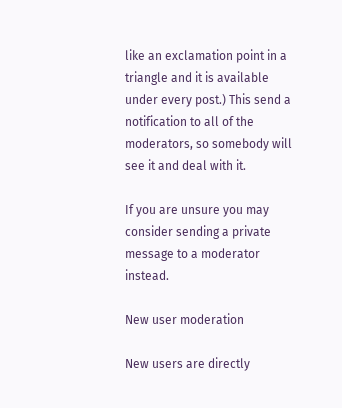like an exclamation point in a triangle and it is available under every post.) This send a notification to all of the moderators, so somebody will see it and deal with it.

If you are unsure you may consider sending a private message to a moderator instead.

New user moderation

New users are directly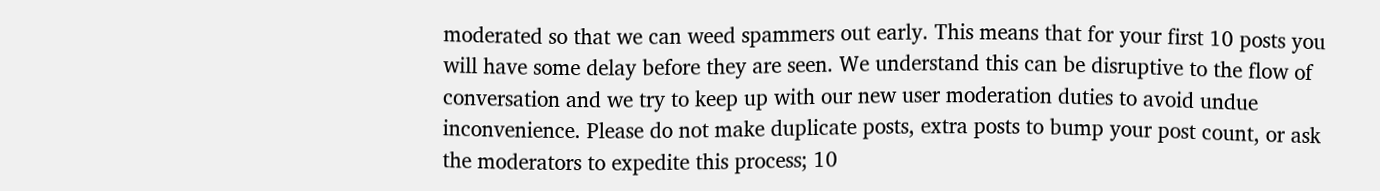moderated so that we can weed spammers out early. This means that for your first 10 posts you will have some delay before they are seen. We understand this can be disruptive to the flow of conversation and we try to keep up with our new user moderation duties to avoid undue inconvenience. Please do not make duplicate posts, extra posts to bump your post count, or ask the moderators to expedite this process; 10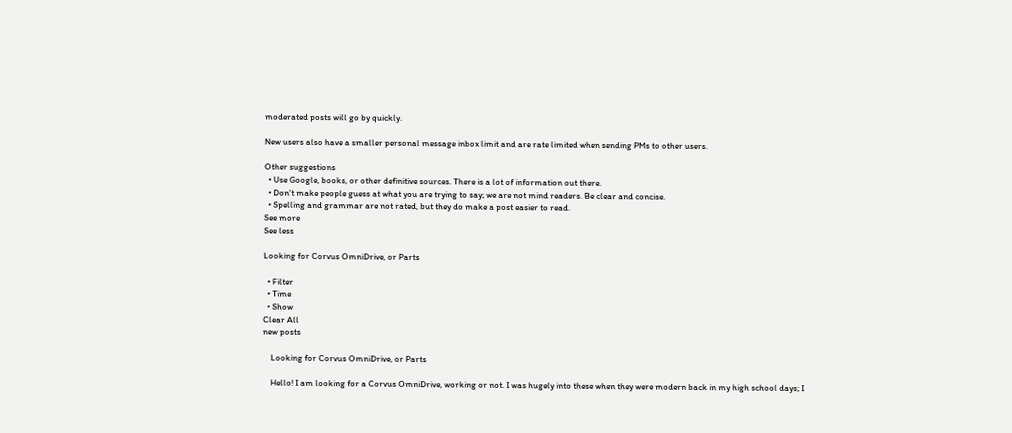moderated posts will go by quickly.

New users also have a smaller personal message inbox limit and are rate limited when sending PMs to other users.

Other suggestions
  • Use Google, books, or other definitive sources. There is a lot of information out there.
  • Don't make people guess at what you are trying to say; we are not mind readers. Be clear and concise.
  • Spelling and grammar are not rated, but they do make a post easier to read.
See more
See less

Looking for Corvus OmniDrive, or Parts

  • Filter
  • Time
  • Show
Clear All
new posts

    Looking for Corvus OmniDrive, or Parts

    Hello! I am looking for a Corvus OmniDrive, working or not. I was hugely into these when they were modern back in my high school days; I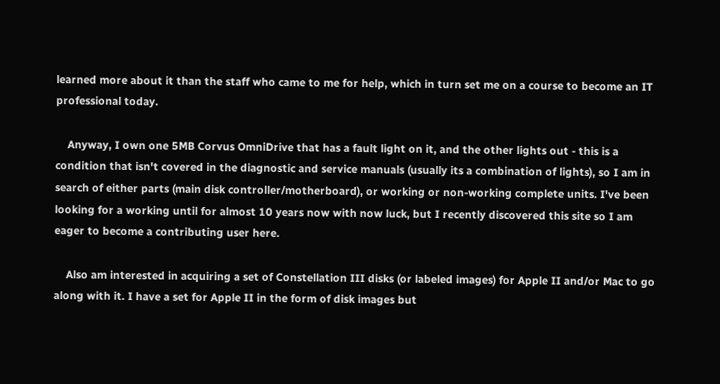learned more about it than the staff who came to me for help, which in turn set me on a course to become an IT professional today.

    Anyway, I own one 5MB Corvus OmniDrive that has a fault light on it, and the other lights out - this is a condition that isn't covered in the diagnostic and service manuals (usually its a combination of lights), so I am in search of either parts (main disk controller/motherboard), or working or non-working complete units. I've been looking for a working until for almost 10 years now with now luck, but I recently discovered this site so I am eager to become a contributing user here.

    Also am interested in acquiring a set of Constellation III disks (or labeled images) for Apple II and/or Mac to go along with it. I have a set for Apple II in the form of disk images but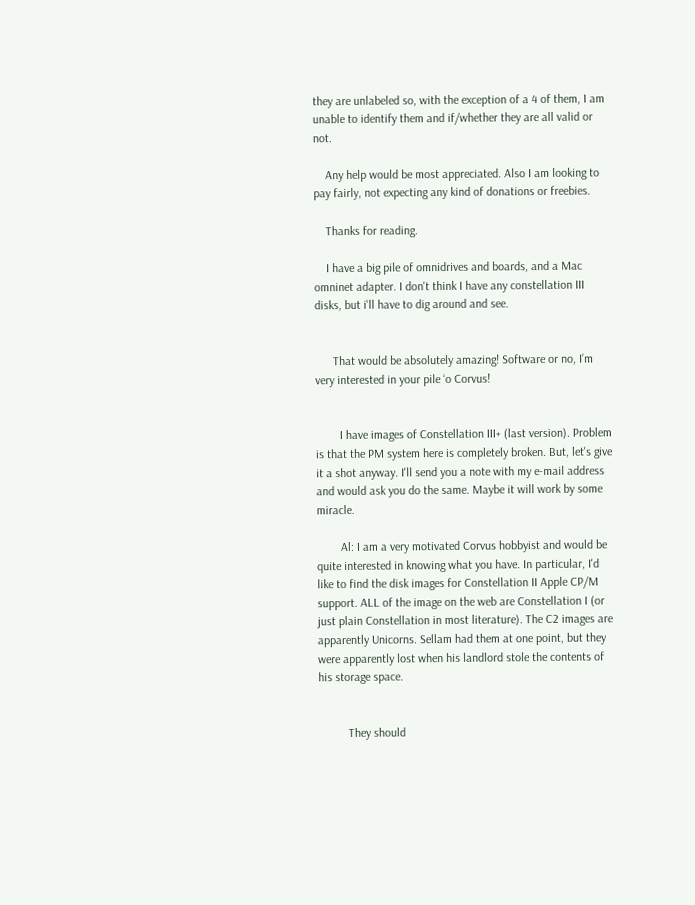they are unlabeled so, with the exception of a 4 of them, I am unable to identify them and if/whether they are all valid or not.

    Any help would be most appreciated. Also I am looking to pay fairly, not expecting any kind of donations or freebies.

    Thanks for reading.

    I have a big pile of omnidrives and boards, and a Mac omninet adapter. I don't think I have any constellation III disks, but i'll have to dig around and see.


      That would be absolutely amazing! Software or no, I’m very interested in your pile ‘o Corvus!


        I have images of Constellation III+ (last version). Problem is that the PM system here is completely broken. But, let's give it a shot anyway. I'll send you a note with my e-mail address and would ask you do the same. Maybe it will work by some miracle.

        Al: I am a very motivated Corvus hobbyist and would be quite interested in knowing what you have. In particular, I'd like to find the disk images for Constellation II Apple CP/M support. ALL of the image on the web are Constellation I (or just plain Constellation in most literature). The C2 images are apparently Unicorns. Sellam had them at one point, but they were apparently lost when his landlord stole the contents of his storage space.


          They should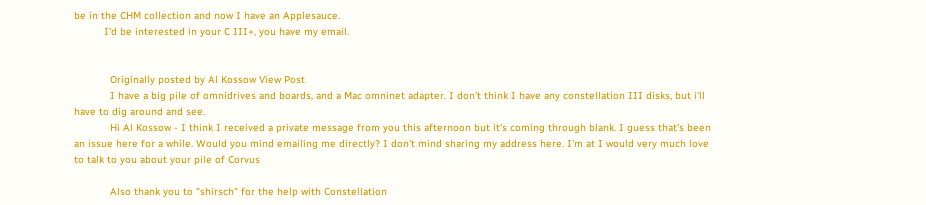be in the CHM collection and now I have an Applesauce.
          I'd be interested in your C III+, you have my email.


            Originally posted by Al Kossow View Post
            I have a big pile of omnidrives and boards, and a Mac omninet adapter. I don't think I have any constellation III disks, but i'll have to dig around and see.
            Hi Al Kossow - I think I received a private message from you this afternoon but it's coming through blank. I guess that's been an issue here for a while. Would you mind emailing me directly? I don't mind sharing my address here. I'm at I would very much love to talk to you about your pile of Corvus

            Also thank you to "shirsch" for the help with Constellation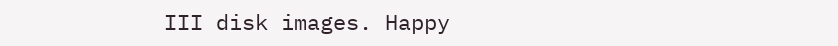III disk images. Happy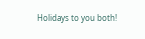Holidays to you both!